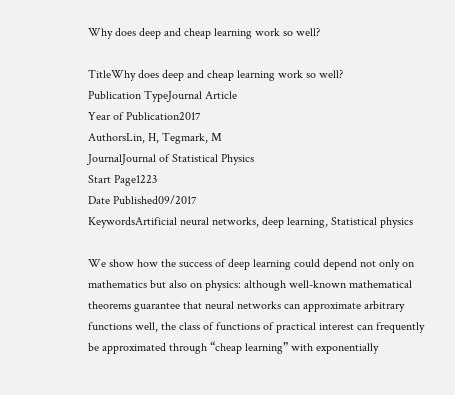Why does deep and cheap learning work so well?

TitleWhy does deep and cheap learning work so well?
Publication TypeJournal Article
Year of Publication2017
AuthorsLin, H, Tegmark, M
JournalJournal of Statistical Physics
Start Page1223
Date Published09/2017
KeywordsArtificial neural networks, deep learning, Statistical physics

We show how the success of deep learning could depend not only on mathematics but also on physics: although well-known mathematical theorems guarantee that neural networks can approximate arbitrary functions well, the class of functions of practical interest can frequently be approximated through “cheap learning” with exponentially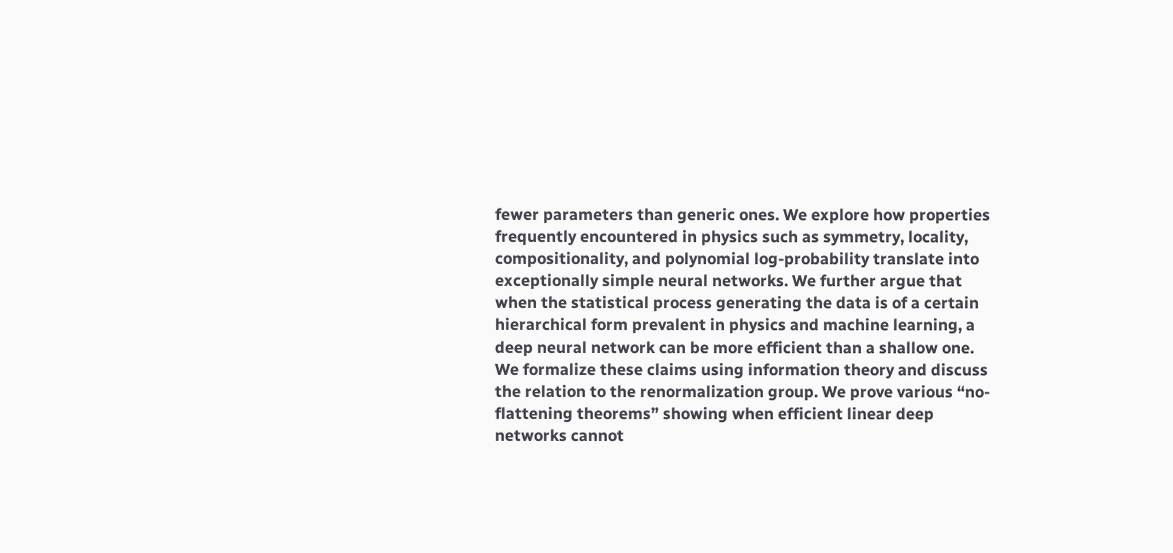fewer parameters than generic ones. We explore how properties frequently encountered in physics such as symmetry, locality, compositionality, and polynomial log-probability translate into exceptionally simple neural networks. We further argue that when the statistical process generating the data is of a certain hierarchical form prevalent in physics and machine learning, a deep neural network can be more efficient than a shallow one. We formalize these claims using information theory and discuss the relation to the renormalization group. We prove various “no-flattening theorems” showing when efficient linear deep networks cannot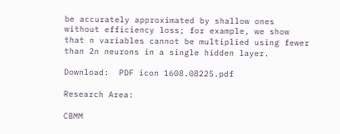be accurately approximated by shallow ones without efficiency loss; for example, we show that n variables cannot be multiplied using fewer than 2n neurons in a single hidden layer.

Download:  PDF icon 1608.08225.pdf

Research Area:

CBMM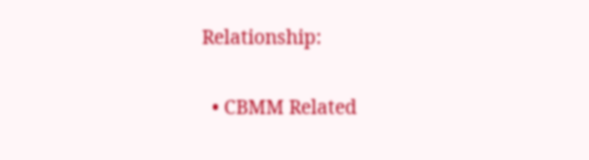Relationship:

  • CBMM Related